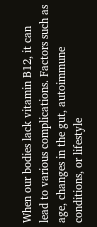When our bodies lack vitamin B12, it can lead to various complications. Factors such as age, changes in the gut, autoimmune conditions, or lifestyle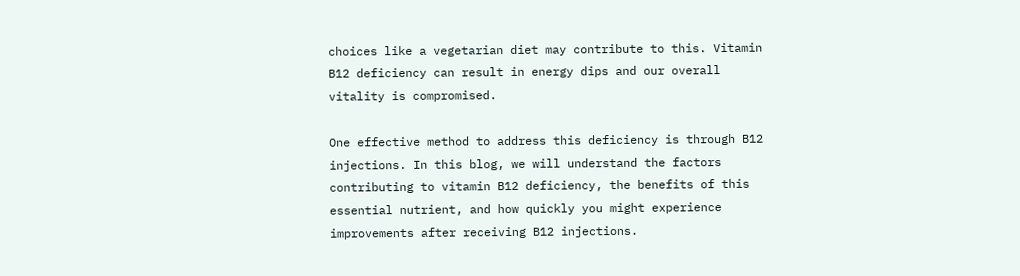choices like a vegetarian diet may contribute to this. Vitamin B12 deficiency can result in energy dips and our overall vitality is compromised.

One effective method to address this deficiency is through B12 injections. In this blog, we will understand the factors contributing to vitamin B12 deficiency, the benefits of this essential nutrient, and how quickly you might experience improvements after receiving B12 injections.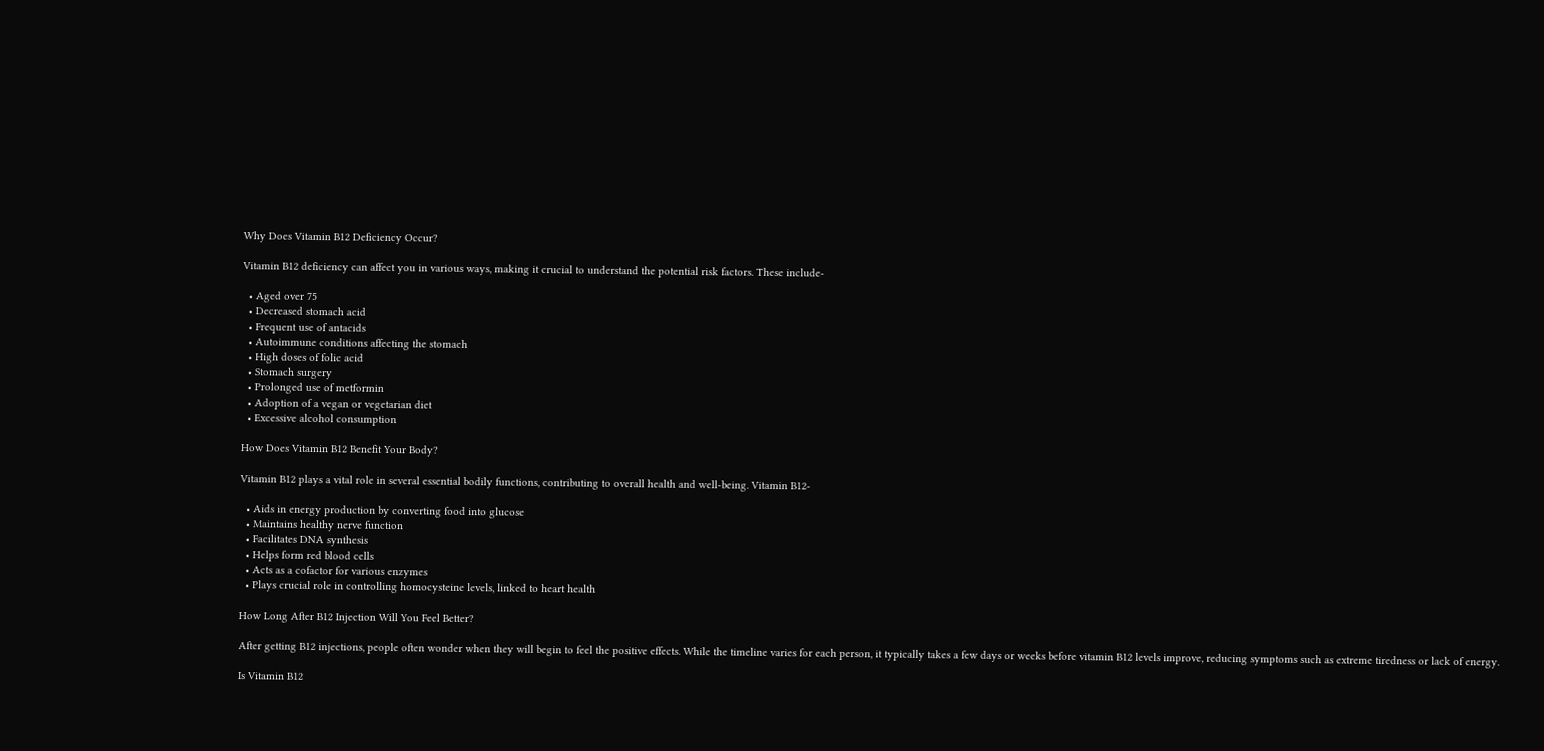Why Does Vitamin B12 Deficiency Occur?

Vitamin B12 deficiency can affect you in various ways, making it crucial to understand the potential risk factors. These include-

  • Aged over 75
  • Decreased stomach acid
  • Frequent use of antacids
  • Autoimmune conditions affecting the stomach
  • High doses of folic acid
  • Stomach surgery
  • Prolonged use of metformin
  • Adoption of a vegan or vegetarian diet
  • Excessive alcohol consumption

How Does Vitamin B12 Benefit Your Body?

Vitamin B12 plays a vital role in several essential bodily functions, contributing to overall health and well-being. Vitamin B12-

  • Aids in energy production by converting food into glucose
  • Maintains healthy nerve function
  • Facilitates DNA synthesis
  • Helps form red blood cells
  • Acts as a cofactor for various enzymes
  • Plays crucial role in controlling homocysteine levels, linked to heart health

How Long After B12 Injection Will You Feel Better?

After getting B12 injections, people often wonder when they will begin to feel the positive effects. While the timeline varies for each person, it typically takes a few days or weeks before vitamin B12 levels improve, reducing symptoms such as extreme tiredness or lack of energy.

Is Vitamin B12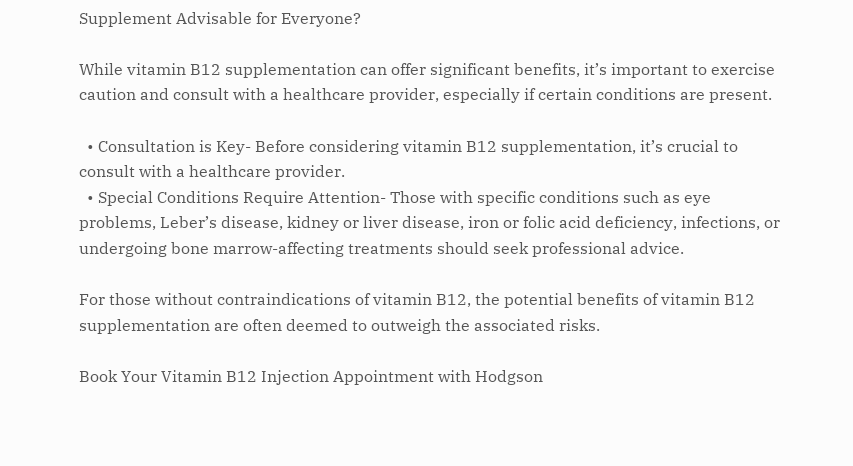Supplement Advisable for Everyone?

While vitamin B12 supplementation can offer significant benefits, it’s important to exercise caution and consult with a healthcare provider, especially if certain conditions are present.

  • Consultation is Key- Before considering vitamin B12 supplementation, it’s crucial to consult with a healthcare provider.
  • Special Conditions Require Attention- Those with specific conditions such as eye problems, Leber’s disease, kidney or liver disease, iron or folic acid deficiency, infections, or undergoing bone marrow-affecting treatments should seek professional advice.

For those without contraindications of vitamin B12, the potential benefits of vitamin B12 supplementation are often deemed to outweigh the associated risks.

Book Your Vitamin B12 Injection Appointment with Hodgson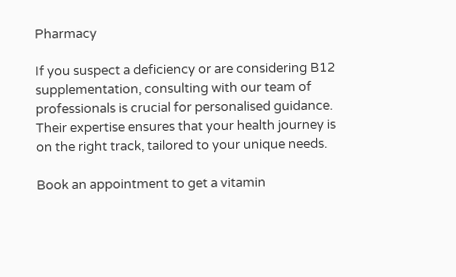Pharmacy

If you suspect a deficiency or are considering B12 supplementation, consulting with our team of professionals is crucial for personalised guidance. Their expertise ensures that your health journey is on the right track, tailored to your unique needs.

Book an appointment to get a vitamin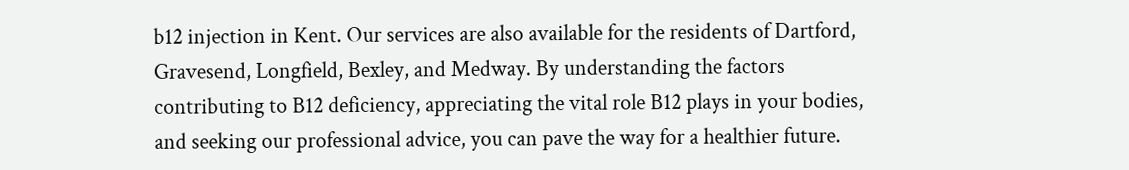b12 injection in Kent. Our services are also available for the residents of Dartford, Gravesend, Longfield, Bexley, and Medway. By understanding the factors contributing to B12 deficiency, appreciating the vital role B12 plays in your bodies, and seeking our professional advice, you can pave the way for a healthier future.